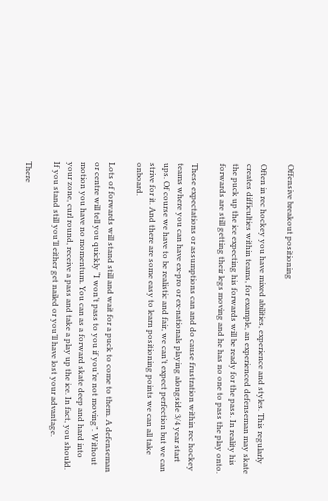Offensive breakout positioning

Often in rec hockey you have mixed abilities, experience and styles. This regularly creates difficulties within teams, for example, an experienced defenseman may skate the puck up the ice expecting his forwards will be ready for the pass. In reality his forwards are still getting their legs moving and he has no one to pass the play onto.

These expectations or assumptions can and do cause frustration within rec hockey teams where you can have ex-pro or ex-nationals playing alongside 3/4 year start ups. Of course we have to be realistic and fair, we can’t expect perfection but we can strive for it. And there are some easy to learn positioning points we can all take onboard.

Lots of forwards will stand still and wait for a puck to come to them. A defenseman or centre will tell you quickly “I won’t pass to you if you’re not moving”. Without motion you have no momentum. You can as a forward skate deep and hard into your zone, curl round, receive a pass and take a play up the ice. In fact, you should. If you stand still you’ll either get nailed or you’ll have lost your advantage.

There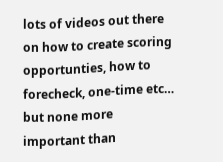lots of videos out there on how to create scoring opportunties, how to forecheck, one-time etc… but none more important than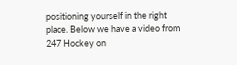positioning yourself in the right place. Below we have a video from 247 Hockey on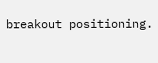breakout positioning.